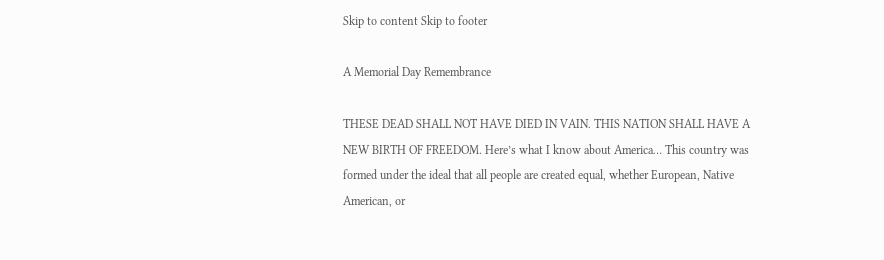Skip to content Skip to footer

A Memorial Day Remembrance

THESE DEAD SHALL NOT HAVE DIED IN VAIN. THIS NATION SHALL HAVE A NEW BIRTH OF FREEDOM. Here’s what I know about America… This country was formed under the ideal that all people are created equal, whether European, Native American, or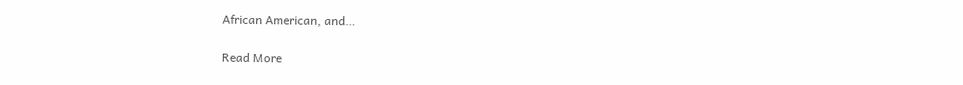African American, and…

Read More